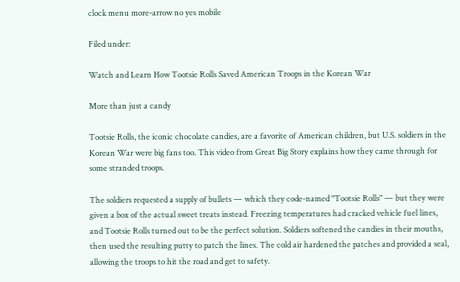clock menu more-arrow no yes mobile

Filed under:

Watch and Learn How Tootsie Rolls Saved American Troops in the Korean War

More than just a candy

Tootsie Rolls, the iconic chocolate candies, are a favorite of American children, but U.S. soldiers in the Korean War were big fans too. This video from Great Big Story explains how they came through for some stranded troops.

The soldiers requested a supply of bullets — which they code-named "Tootsie Rolls" — but they were given a box of the actual sweet treats instead. Freezing temperatures had cracked vehicle fuel lines, and Tootsie Rolls turned out to be the perfect solution. Soldiers softened the candies in their mouths, then used the resulting putty to patch the lines. The cold air hardened the patches and provided a seal, allowing the troops to hit the road and get to safety.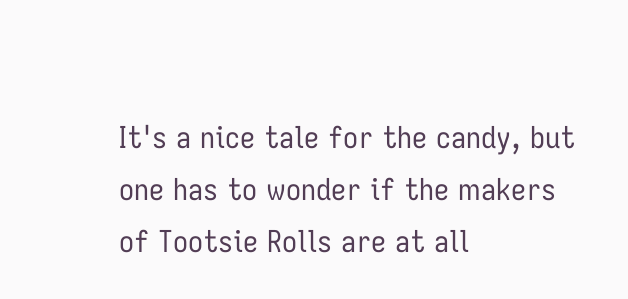It's a nice tale for the candy, but one has to wonder if the makers of Tootsie Rolls are at all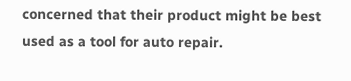concerned that their product might be best used as a tool for auto repair.